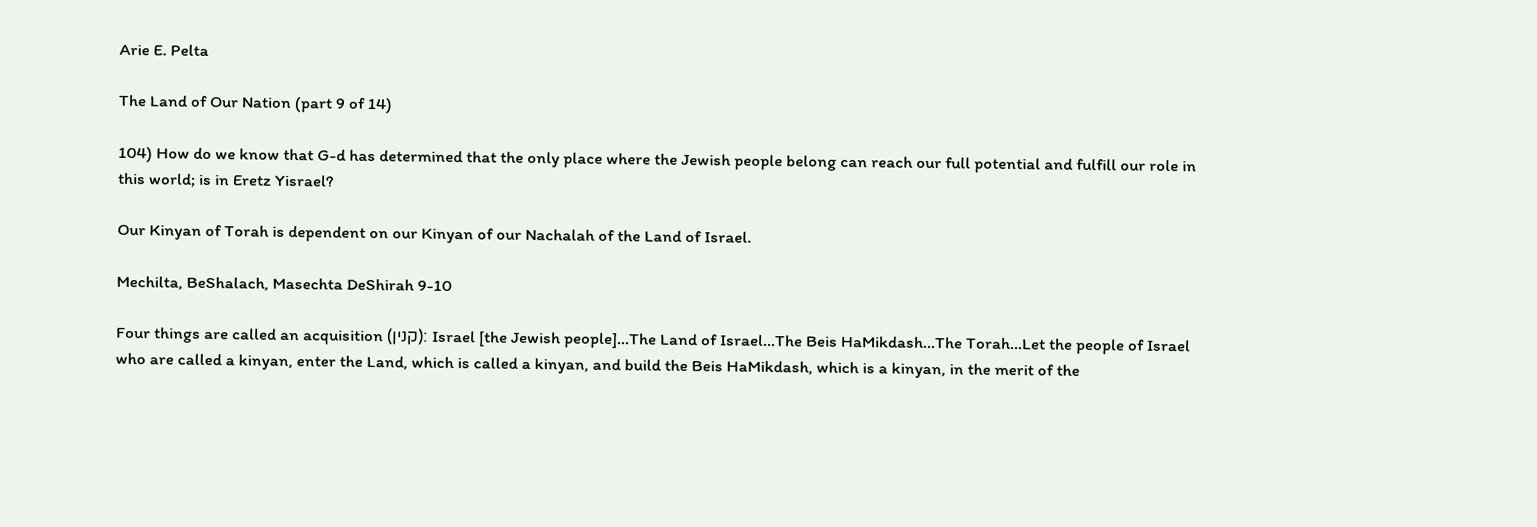Arie E. Pelta

The Land of Our Nation (part 9 of 14)

104) How do we know that G-d has determined that the only place where the Jewish people belong can reach our full potential and fulfill our role in this world; is in Eretz Yisrael?

Our Kinyan of Torah is dependent on our Kinyan of our Nachalah of the Land of Israel.

Mechilta, BeShalach, Masechta DeShirah 9-10

Four things are called an acquisition (קנין): Israel [the Jewish people]…The Land of Israel…The Beis HaMikdash…The Torah…Let the people of Israel who are called a kinyan, enter the Land, which is called a kinyan, and build the Beis HaMikdash, which is a kinyan, in the merit of the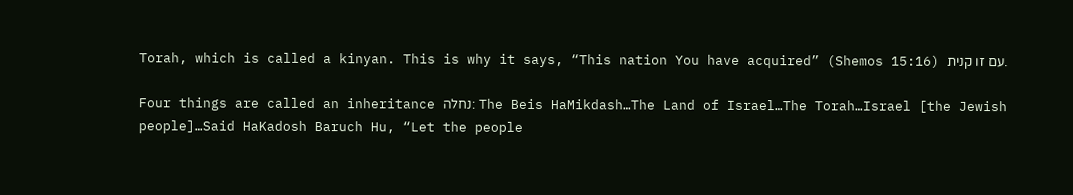Torah, which is called a kinyan. This is why it says, “This nation You have acquired” (Shemos 15:16) עם זו קנית.

Four things are called an inheritance נחלה: The Beis HaMikdash…The Land of Israel…The Torah…Israel [the Jewish people]…Said HaKadosh Baruch Hu, “Let the people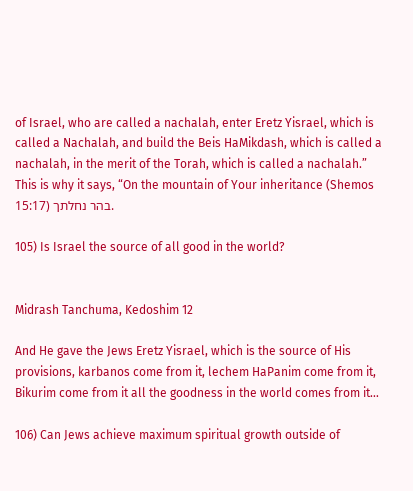of Israel, who are called a nachalah, enter Eretz Yisrael, which is called a Nachalah, and build the Beis HaMikdash, which is called a nachalah, in the merit of the Torah, which is called a nachalah.” This is why it says, “On the mountain of Your inheritance (Shemos 15:17) בהר נחלתך.

105) Is Israel the source of all good in the world?


Midrash Tanchuma, Kedoshim 12

And He gave the Jews Eretz Yisrael, which is the source of His provisions, karbanos come from it, lechem HaPanim come from it, Bikurim come from it all the goodness in the world comes from it…

106) Can Jews achieve maximum spiritual growth outside of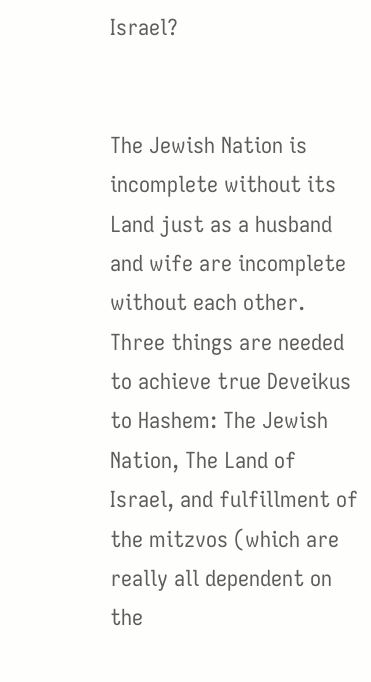Israel?


The Jewish Nation is incomplete without its Land just as a husband and wife are incomplete without each other. Three things are needed to achieve true Deveikus to Hashem: The Jewish Nation, The Land of Israel, and fulfillment of the mitzvos (which are really all dependent on the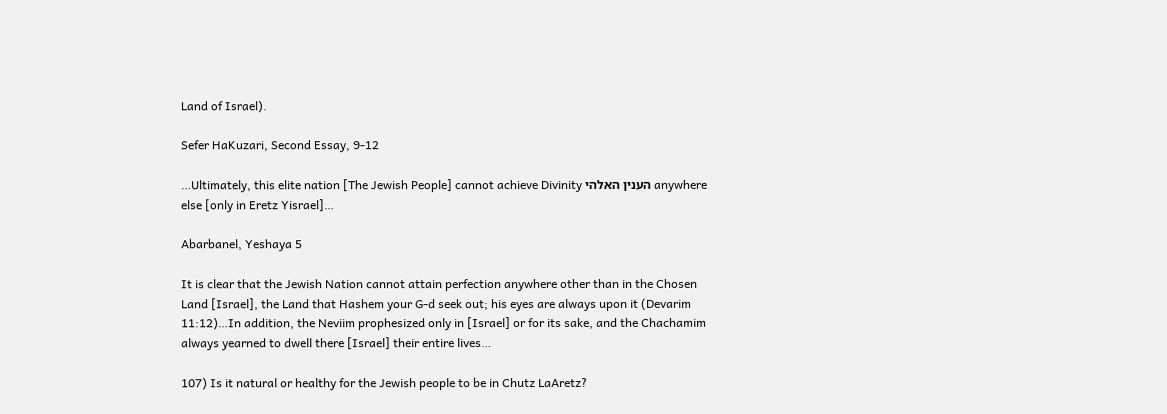Land of Israel).

Sefer HaKuzari, Second Essay, 9-12

…Ultimately, this elite nation [The Jewish People] cannot achieve Divinity הענין האלהי anywhere else [only in Eretz Yisrael]…

Abarbanel, Yeshaya 5

It is clear that the Jewish Nation cannot attain perfection anywhere other than in the Chosen Land [Israel], the Land that Hashem your G-d seek out; his eyes are always upon it (Devarim 11:12)…In addition, the Neviim prophesized only in [Israel] or for its sake, and the Chachamim always yearned to dwell there [Israel] their entire lives…

107) Is it natural or healthy for the Jewish people to be in Chutz LaAretz?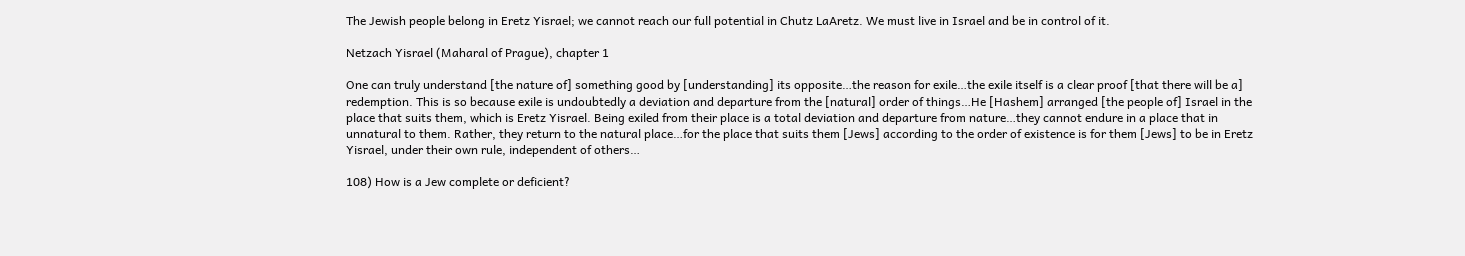The Jewish people belong in Eretz Yisrael; we cannot reach our full potential in Chutz LaAretz. We must live in Israel and be in control of it.

Netzach Yisrael (Maharal of Prague), chapter 1

One can truly understand [the nature of] something good by [understanding] its opposite…the reason for exile…the exile itself is a clear proof [that there will be a] redemption. This is so because exile is undoubtedly a deviation and departure from the [natural] order of things…He [Hashem] arranged [the people of] Israel in the place that suits them, which is Eretz Yisrael. Being exiled from their place is a total deviation and departure from nature…they cannot endure in a place that in unnatural to them. Rather, they return to the natural place…for the place that suits them [Jews] according to the order of existence is for them [Jews] to be in Eretz Yisrael, under their own rule, independent of others…

108) How is a Jew complete or deficient?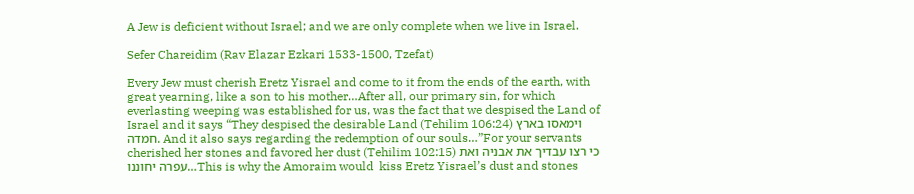A Jew is deficient without Israel; and we are only complete when we live in Israel.

Sefer Chareidim (Rav Elazar Ezkari 1533-1500, Tzefat)

Every Jew must cherish Eretz Yisrael and come to it from the ends of the earth, with great yearning, like a son to his mother…After all, our primary sin, for which everlasting weeping was established for us, was the fact that we despised the Land of Israel and it says “They despised the desirable Land (Tehilim 106:24) וימאסו בארץ חמדה. And it also says regarding the redemption of our souls…”For your servants cherished her stones and favored her dust (Tehilim 102:15) כי רצו עבדיך את אבניה ואת עפרה יחוננו…This is why the Amoraim would  kiss Eretz Yisrael’s dust and stones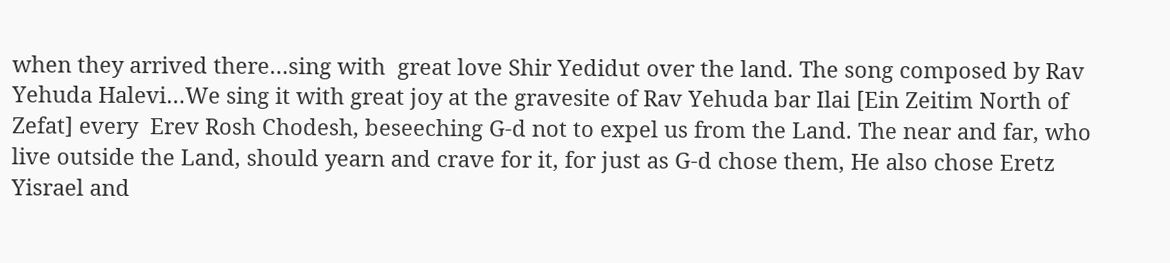when they arrived there…sing with  great love Shir Yedidut over the land. The song composed by Rav Yehuda Halevi…We sing it with great joy at the gravesite of Rav Yehuda bar Ilai [Ein Zeitim North of Zefat] every  Erev Rosh Chodesh, beseeching G-d not to expel us from the Land. The near and far, who live outside the Land, should yearn and crave for it, for just as G-d chose them, He also chose Eretz Yisrael and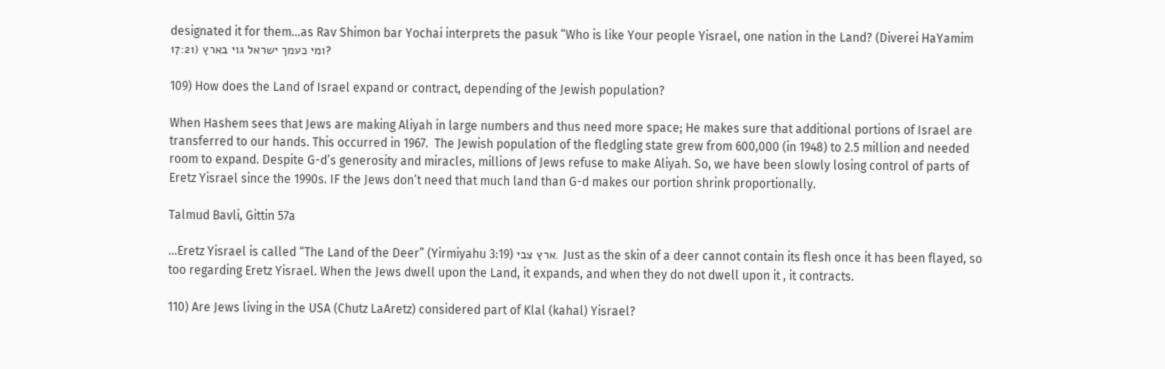designated it for them…as Rav Shimon bar Yochai interprets the pasuk “Who is like Your people Yisrael, one nation in the Land? (Diverei HaYamim 17:21) ומי כעמך ישראל גוי בארץ?

109) How does the Land of Israel expand or contract, depending of the Jewish population?

When Hashem sees that Jews are making Aliyah in large numbers and thus need more space; He makes sure that additional portions of Israel are transferred to our hands. This occurred in 1967.  The Jewish population of the fledgling state grew from 600,000 (in 1948) to 2.5 million and needed room to expand. Despite G-d’s generosity and miracles, millions of Jews refuse to make Aliyah. So, we have been slowly losing control of parts of Eretz Yisrael since the 1990s. IF the Jews don’t need that much land than G-d makes our portion shrink proportionally.

Talmud Bavli, Gittin 57a

…Eretz Yisrael is called “The Land of the Deer” (Yirmiyahu 3:19) ארץ צבי. Just as the skin of a deer cannot contain its flesh once it has been flayed, so too regarding Eretz Yisrael. When the Jews dwell upon the Land, it expands, and when they do not dwell upon it , it contracts.

110) Are Jews living in the USA (Chutz LaAretz) considered part of Klal (kahal) Yisrael?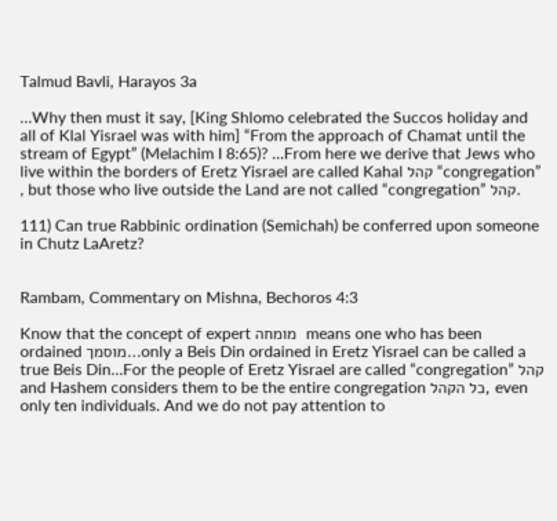Talmud Bavli, Harayos 3a

…Why then must it say, [King Shlomo celebrated the Succos holiday and all of Klal Yisrael was with him] “From the approach of Chamat until the stream of Egypt” (Melachim I 8:65)? …From here we derive that Jews who live within the borders of Eretz Yisrael are called Kahal קהל “congregation” , but those who live outside the Land are not called “congregation” קהל.

111) Can true Rabbinic ordination (Semichah) be conferred upon someone in Chutz LaAretz?


Rambam, Commentary on Mishna, Bechoros 4:3

Know that the concept of expert מומחה  means one who has been ordained מוסמך…only a Beis Din ordained in Eretz Yisrael can be called a true Beis Din…For the people of Eretz Yisrael are called “congregation” קהל and Hashem considers them to be the entire congregation כל הקהל, even only ten individuals. And we do not pay attention to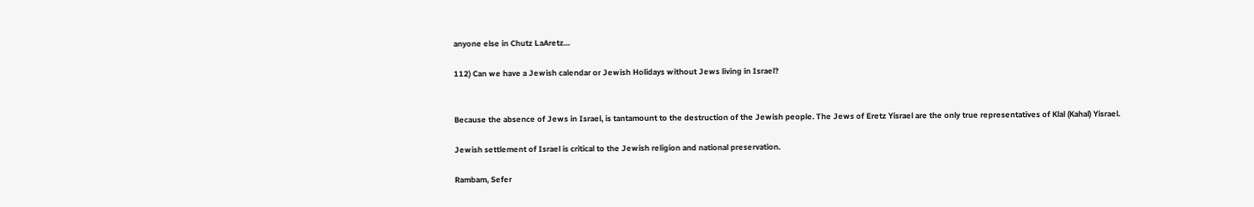anyone else in Chutz LaAretz…

112) Can we have a Jewish calendar or Jewish Holidays without Jews living in Israel?


Because the absence of Jews in Israel, is tantamount to the destruction of the Jewish people. The Jews of Eretz Yisrael are the only true representatives of Klal (Kahal) Yisrael.

Jewish settlement of Israel is critical to the Jewish religion and national preservation.

Rambam, Sefer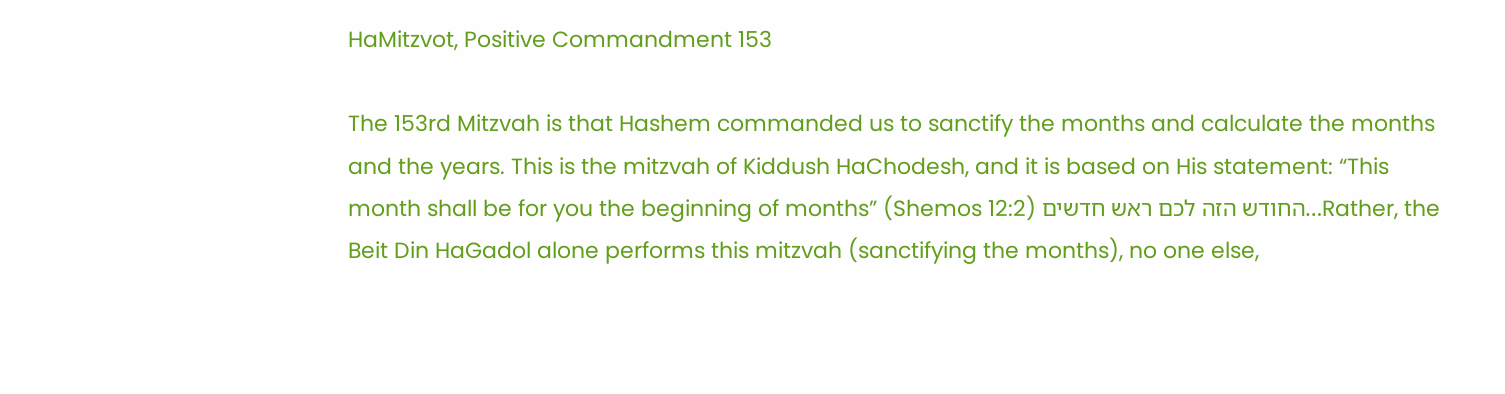HaMitzvot, Positive Commandment 153

The 153rd Mitzvah is that Hashem commanded us to sanctify the months and calculate the months and the years. This is the mitzvah of Kiddush HaChodesh, and it is based on His statement: “This month shall be for you the beginning of months” (Shemos 12:2) החודש הזה לכם ראש חדשים…Rather, the Beit Din HaGadol alone performs this mitzvah (sanctifying the months), no one else,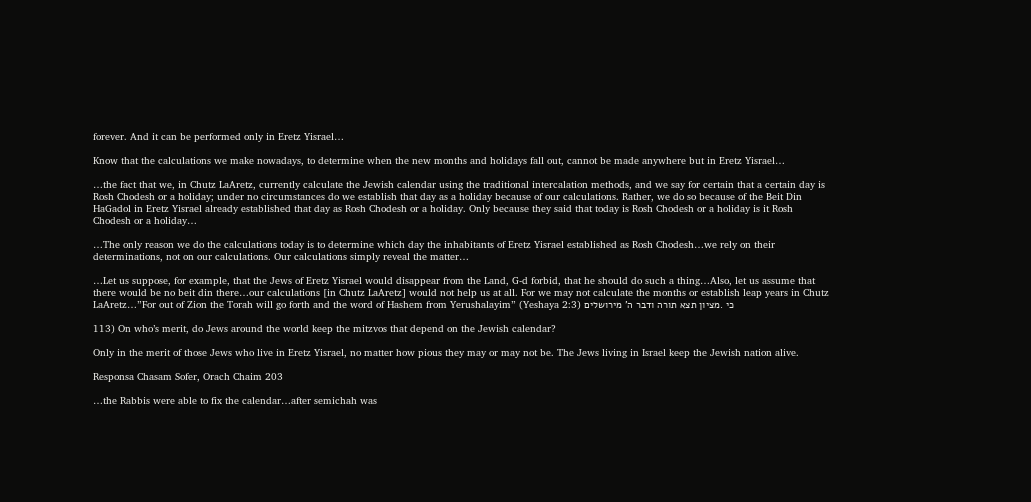forever. And it can be performed only in Eretz Yisrael…

Know that the calculations we make nowadays, to determine when the new months and holidays fall out, cannot be made anywhere but in Eretz Yisrael…

…the fact that we, in Chutz LaAretz, currently calculate the Jewish calendar using the traditional intercalation methods, and we say for certain that a certain day is Rosh Chodesh or a holiday; under no circumstances do we establish that day as a holiday because of our calculations. Rather, we do so because of the Beit Din HaGadol in Eretz Yisrael already established that day as Rosh Chodesh or a holiday. Only because they said that today is Rosh Chodesh or a holiday is it Rosh Chodesh or a holiday…

…The only reason we do the calculations today is to determine which day the inhabitants of Eretz Yisrael established as Rosh Chodesh…we rely on their determinations, not on our calculations. Our calculations simply reveal the matter…

…Let us suppose, for example, that the Jews of Eretz Yisrael would disappear from the Land, G-d forbid, that he should do such a thing…Also, let us assume that there would be no beit din there…our calculations [in Chutz LaAretz] would not help us at all. For we may not calculate the months or establish leap years in Chutz LaAretz…”For out of Zion the Torah will go forth and the word of Hashem from Yerushalayim” (Yeshaya 2:3) כי .מציון תצא תורה ודבר ה’ מירושלים

113) On who’s merit, do Jews around the world keep the mitzvos that depend on the Jewish calendar?

Only in the merit of those Jews who live in Eretz Yisrael, no matter how pious they may or may not be. The Jews living in Israel keep the Jewish nation alive.

Responsa Chasam Sofer, Orach Chaim 203

…the Rabbis were able to fix the calendar…after semichah was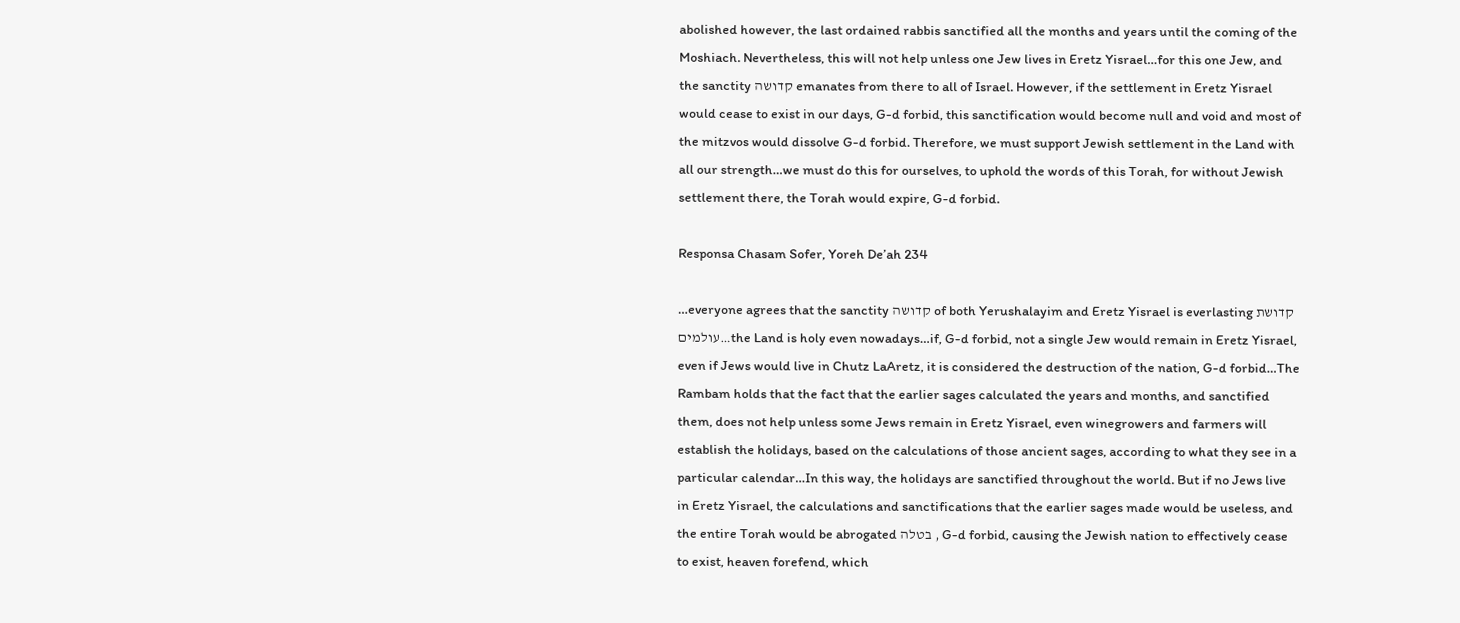abolished however, the last ordained rabbis sanctified all the months and years until the coming of the Moshiach. Nevertheless, this will not help unless one Jew lives in Eretz Yisrael…for this one Jew, and the sanctity קדושה emanates from there to all of Israel. However, if the settlement in Eretz Yisrael would cease to exist in our days, G-d forbid, this sanctification would become null and void and most of the mitzvos would dissolve G-d forbid. Therefore, we must support Jewish settlement in the Land with all our strength…we must do this for ourselves, to uphold the words of this Torah, for without Jewish settlement there, the Torah would expire, G-d forbid.

Responsa Chasam Sofer, Yoreh De’ah 234

…everyone agrees that the sanctity קדושה of both Yerushalayim and Eretz Yisrael is everlasting קדושת עולמים…the Land is holy even nowadays…if, G-d forbid, not a single Jew would remain in Eretz Yisrael, even if Jews would live in Chutz LaAretz, it is considered the destruction of the nation, G-d forbid…The Rambam holds that the fact that the earlier sages calculated the years and months, and sanctified them, does not help unless some Jews remain in Eretz Yisrael, even winegrowers and farmers will establish the holidays, based on the calculations of those ancient sages, according to what they see in a particular calendar…In this way, the holidays are sanctified throughout the world. But if no Jews live in Eretz Yisrael, the calculations and sanctifications that the earlier sages made would be useless, and the entire Torah would be abrogated בטלה , G-d forbid, causing the Jewish nation to effectively cease to exist, heaven forefend, which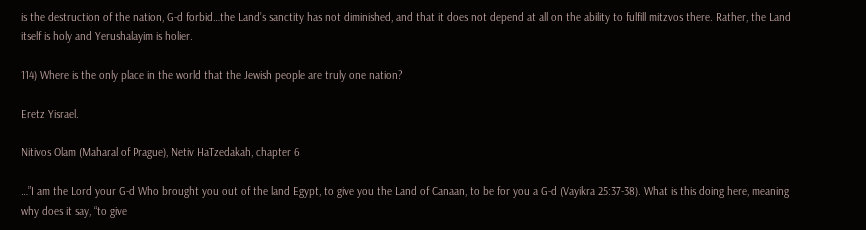is the destruction of the nation, G-d forbid…the Land’s sanctity has not diminished, and that it does not depend at all on the ability to fulfill mitzvos there. Rather, the Land itself is holy and Yerushalayim is holier.

114) Where is the only place in the world that the Jewish people are truly one nation?

Eretz Yisrael.

Nitivos Olam (Maharal of Prague), Netiv HaTzedakah, chapter 6

…”I am the Lord your G-d Who brought you out of the land Egypt, to give you the Land of Canaan, to be for you a G-d (Vayikra 25:37-38). What is this doing here, meaning why does it say, “to give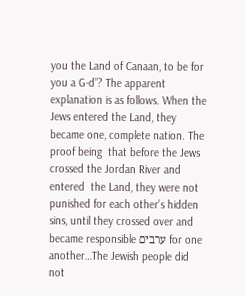you the Land of Canaan, to be for you a G-d”? The apparent explanation is as follows. When the Jews entered the Land, they became one, complete nation. The proof being  that before the Jews crossed the Jordan River and entered  the Land, they were not punished for each other’s hidden sins, until they crossed over and became responsible ערבים for one another…The Jewish people did not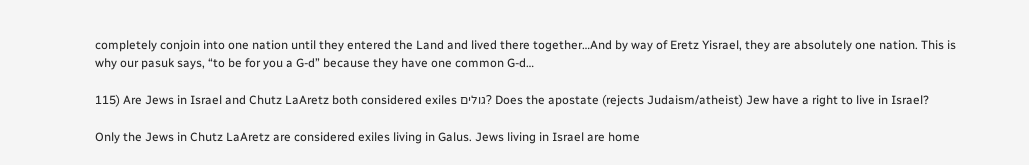completely conjoin into one nation until they entered the Land and lived there together…And by way of Eretz Yisrael, they are absolutely one nation. This is why our pasuk says, “to be for you a G-d” because they have one common G-d…

115) Are Jews in Israel and Chutz LaAretz both considered exiles גולים? Does the apostate (rejects Judaism/atheist) Jew have a right to live in Israel?

Only the Jews in Chutz LaAretz are considered exiles living in Galus. Jews living in Israel are home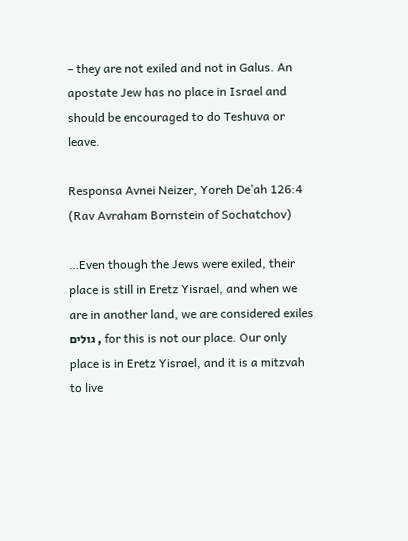– they are not exiled and not in Galus. An apostate Jew has no place in Israel and should be encouraged to do Teshuva or leave.

Responsa Avnei Neizer, Yoreh De’ah 126:4 (Rav Avraham Bornstein of Sochatchov)

…Even though the Jews were exiled, their place is still in Eretz Yisrael, and when we are in another land, we are considered exiles גולים , for this is not our place. Our only place is in Eretz Yisrael, and it is a mitzvah to live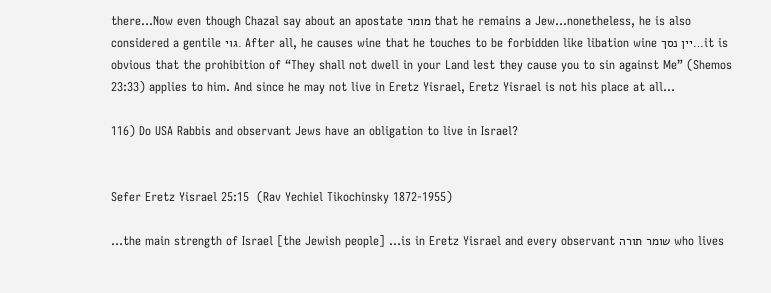there…Now even though Chazal say about an apostate מומר that he remains a Jew…nonetheless, he is also considered a gentile גוי. After all, he causes wine that he touches to be forbidden like libation wine יין נסך…it is obvious that the prohibition of “They shall not dwell in your Land lest they cause you to sin against Me” (Shemos 23:33) applies to him. And since he may not live in Eretz Yisrael, Eretz Yisrael is not his place at all…

116) Do USA Rabbis and observant Jews have an obligation to live in Israel?


Sefer Eretz Yisrael 25:15  (Rav Yechiel Tikochinsky 1872-1955)

…the main strength of Israel [the Jewish people] …is in Eretz Yisrael and every observant שומר תורה who lives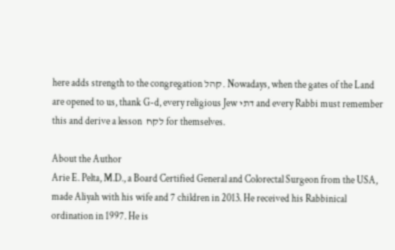here adds strength to the congregation קהל. Nowadays, when the gates of the Land are opened to us, thank G-d, every religious Jew דתי and every Rabbi must remember this and derive a lesson  לקח for themselves.

About the Author
Arie E. Pelta, M.D., a Board Certified General and Colorectal Surgeon from the USA, made Aliyah with his wife and 7 children in 2013. He received his Rabbinical ordination in 1997. He is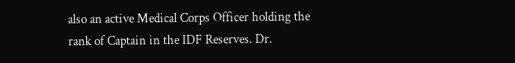also an active Medical Corps Officer holding the rank of Captain in the IDF Reserves. Dr.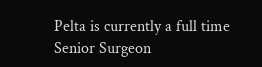Pelta is currently a full time Senior Surgeon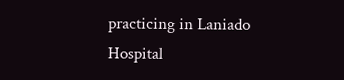practicing in Laniado Hospital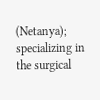(Netanya); specializing in the surgical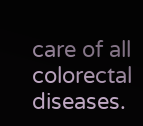care of all colorectal diseases.